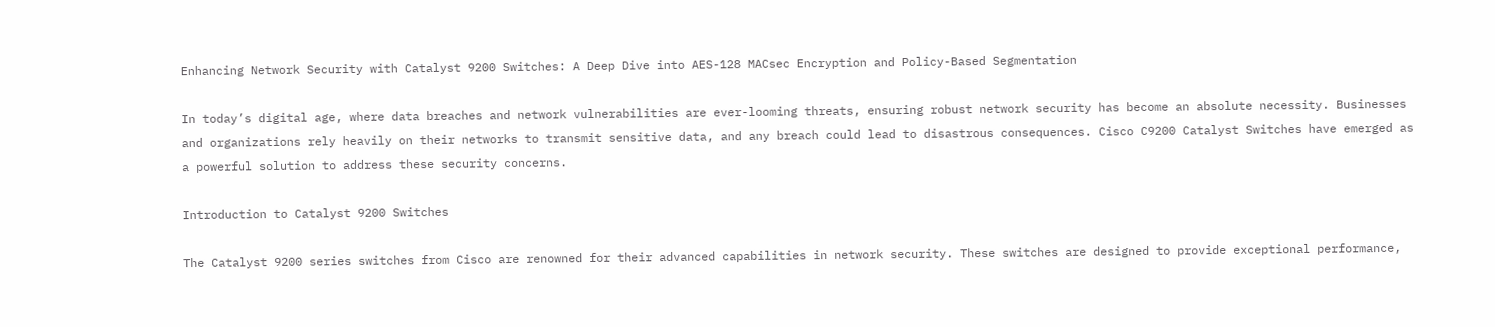Enhancing Network Security with Catalyst 9200 Switches: A Deep Dive into AES-128 MACsec Encryption and Policy-Based Segmentation

In today’s digital age, where data breaches and network vulnerabilities are ever-looming threats, ensuring robust network security has become an absolute necessity. Businesses and organizations rely heavily on their networks to transmit sensitive data, and any breach could lead to disastrous consequences. Cisco C9200 Catalyst Switches have emerged as a powerful solution to address these security concerns.

Introduction to Catalyst 9200 Switches

The Catalyst 9200 series switches from Cisco are renowned for their advanced capabilities in network security. These switches are designed to provide exceptional performance,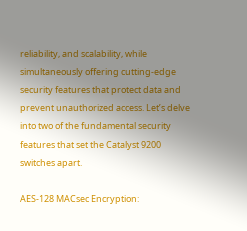reliability, and scalability, while simultaneously offering cutting-edge security features that protect data and prevent unauthorized access. Let’s delve into two of the fundamental security features that set the Catalyst 9200 switches apart.

AES-128 MACsec Encryption: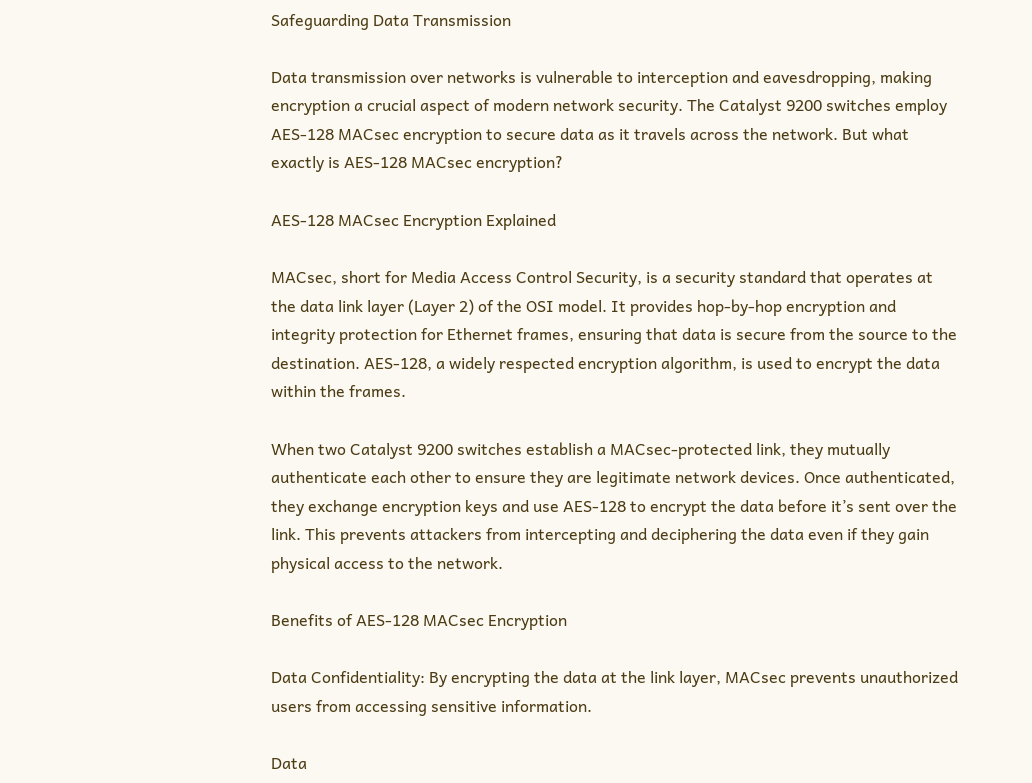Safeguarding Data Transmission

Data transmission over networks is vulnerable to interception and eavesdropping, making encryption a crucial aspect of modern network security. The Catalyst 9200 switches employ AES-128 MACsec encryption to secure data as it travels across the network. But what exactly is AES-128 MACsec encryption?

AES-128 MACsec Encryption Explained

MACsec, short for Media Access Control Security, is a security standard that operates at the data link layer (Layer 2) of the OSI model. It provides hop-by-hop encryption and integrity protection for Ethernet frames, ensuring that data is secure from the source to the destination. AES-128, a widely respected encryption algorithm, is used to encrypt the data within the frames.

When two Catalyst 9200 switches establish a MACsec-protected link, they mutually authenticate each other to ensure they are legitimate network devices. Once authenticated, they exchange encryption keys and use AES-128 to encrypt the data before it’s sent over the link. This prevents attackers from intercepting and deciphering the data even if they gain physical access to the network.

Benefits of AES-128 MACsec Encryption

Data Confidentiality: By encrypting the data at the link layer, MACsec prevents unauthorized users from accessing sensitive information.

Data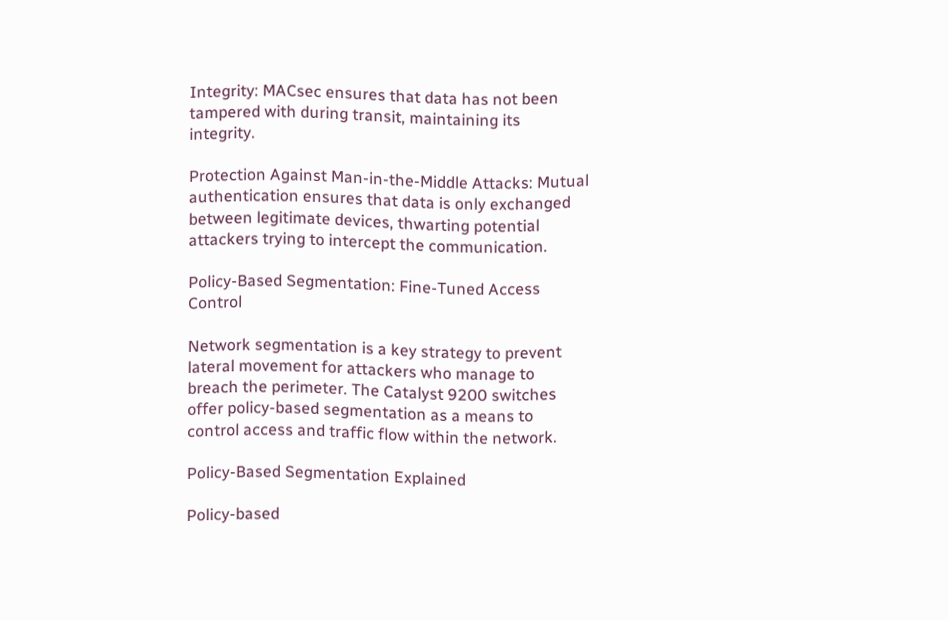Integrity: MACsec ensures that data has not been tampered with during transit, maintaining its integrity.

Protection Against Man-in-the-Middle Attacks: Mutual authentication ensures that data is only exchanged between legitimate devices, thwarting potential attackers trying to intercept the communication.

Policy-Based Segmentation: Fine-Tuned Access Control

Network segmentation is a key strategy to prevent lateral movement for attackers who manage to breach the perimeter. The Catalyst 9200 switches offer policy-based segmentation as a means to control access and traffic flow within the network.

Policy-Based Segmentation Explained

Policy-based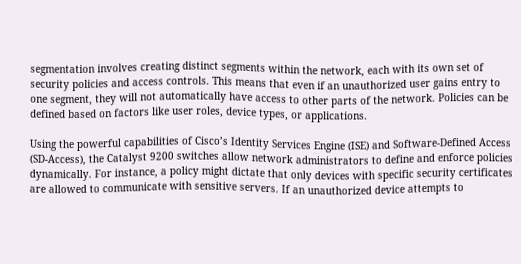segmentation involves creating distinct segments within the network, each with its own set of security policies and access controls. This means that even if an unauthorized user gains entry to one segment, they will not automatically have access to other parts of the network. Policies can be defined based on factors like user roles, device types, or applications.

Using the powerful capabilities of Cisco’s Identity Services Engine (ISE) and Software-Defined Access (SD-Access), the Catalyst 9200 switches allow network administrators to define and enforce policies dynamically. For instance, a policy might dictate that only devices with specific security certificates are allowed to communicate with sensitive servers. If an unauthorized device attempts to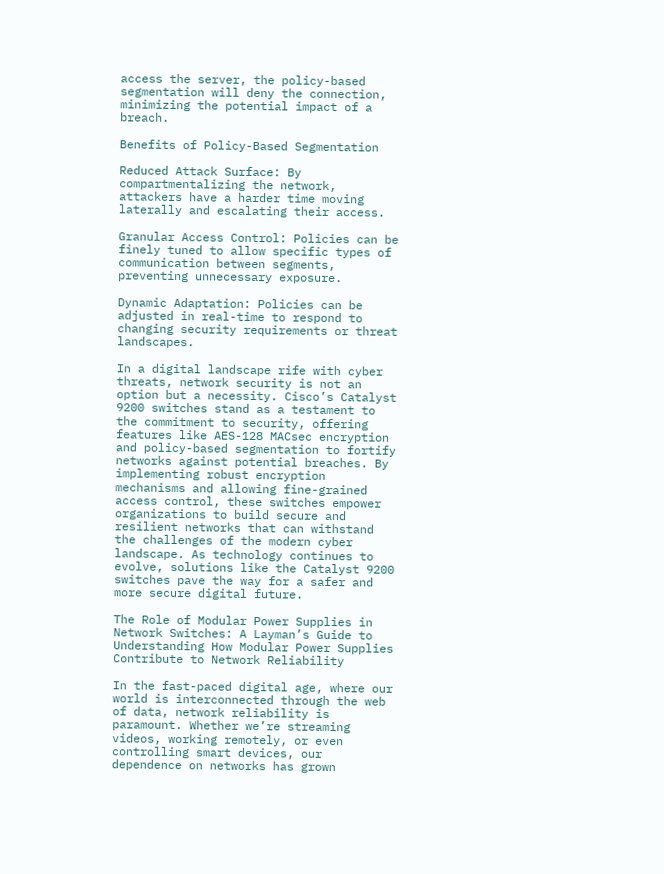access the server, the policy-based segmentation will deny the connection, minimizing the potential impact of a breach.

Benefits of Policy-Based Segmentation

Reduced Attack Surface: By compartmentalizing the network, attackers have a harder time moving laterally and escalating their access.

Granular Access Control: Policies can be finely tuned to allow specific types of communication between segments, preventing unnecessary exposure.

Dynamic Adaptation: Policies can be adjusted in real-time to respond to changing security requirements or threat landscapes.

In a digital landscape rife with cyber threats, network security is not an option but a necessity. Cisco’s Catalyst 9200 switches stand as a testament to the commitment to security, offering features like AES-128 MACsec encryption and policy-based segmentation to fortify networks against potential breaches. By implementing robust encryption mechanisms and allowing fine-grained access control, these switches empower organizations to build secure and resilient networks that can withstand the challenges of the modern cyber landscape. As technology continues to evolve, solutions like the Catalyst 9200 switches pave the way for a safer and more secure digital future.

The Role of Modular Power Supplies in Network Switches: A Layman’s Guide to Understanding How Modular Power Supplies Contribute to Network Reliability

In the fast-paced digital age, where our world is interconnected through the web of data, network reliability is paramount. Whether we’re streaming videos, working remotely, or even controlling smart devices, our dependence on networks has grown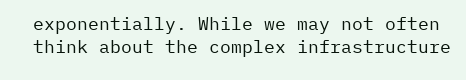exponentially. While we may not often think about the complex infrastructure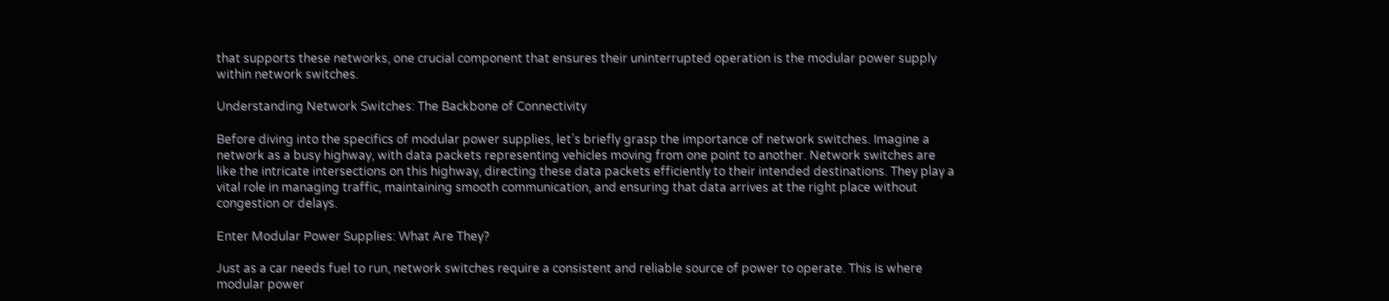that supports these networks, one crucial component that ensures their uninterrupted operation is the modular power supply within network switches.

Understanding Network Switches: The Backbone of Connectivity

Before diving into the specifics of modular power supplies, let’s briefly grasp the importance of network switches. Imagine a network as a busy highway, with data packets representing vehicles moving from one point to another. Network switches are like the intricate intersections on this highway, directing these data packets efficiently to their intended destinations. They play a vital role in managing traffic, maintaining smooth communication, and ensuring that data arrives at the right place without congestion or delays.

Enter Modular Power Supplies: What Are They?

Just as a car needs fuel to run, network switches require a consistent and reliable source of power to operate. This is where modular power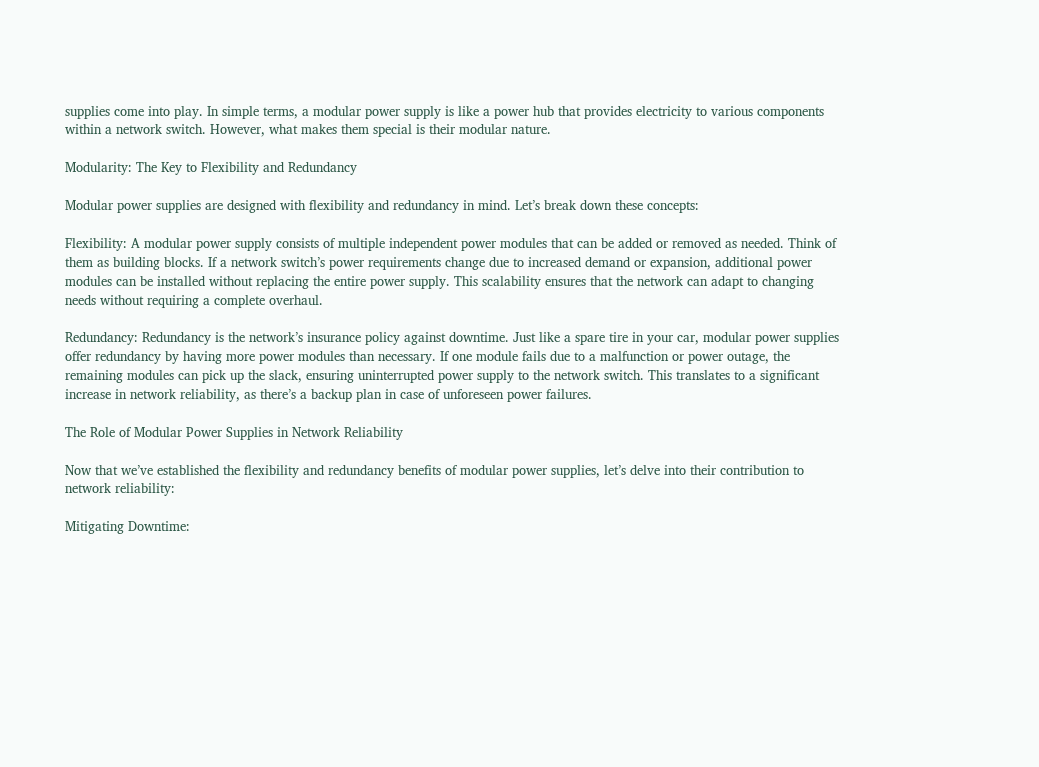supplies come into play. In simple terms, a modular power supply is like a power hub that provides electricity to various components within a network switch. However, what makes them special is their modular nature.

Modularity: The Key to Flexibility and Redundancy

Modular power supplies are designed with flexibility and redundancy in mind. Let’s break down these concepts:

Flexibility: A modular power supply consists of multiple independent power modules that can be added or removed as needed. Think of them as building blocks. If a network switch’s power requirements change due to increased demand or expansion, additional power modules can be installed without replacing the entire power supply. This scalability ensures that the network can adapt to changing needs without requiring a complete overhaul.

Redundancy: Redundancy is the network’s insurance policy against downtime. Just like a spare tire in your car, modular power supplies offer redundancy by having more power modules than necessary. If one module fails due to a malfunction or power outage, the remaining modules can pick up the slack, ensuring uninterrupted power supply to the network switch. This translates to a significant increase in network reliability, as there’s a backup plan in case of unforeseen power failures.

The Role of Modular Power Supplies in Network Reliability

Now that we’ve established the flexibility and redundancy benefits of modular power supplies, let’s delve into their contribution to network reliability:

Mitigating Downtime: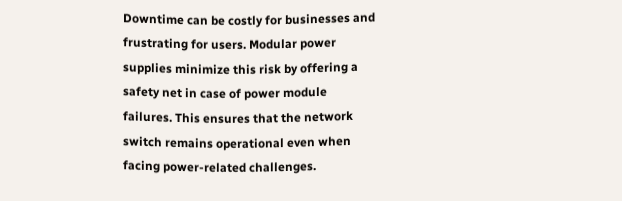Downtime can be costly for businesses and frustrating for users. Modular power supplies minimize this risk by offering a safety net in case of power module failures. This ensures that the network switch remains operational even when facing power-related challenges.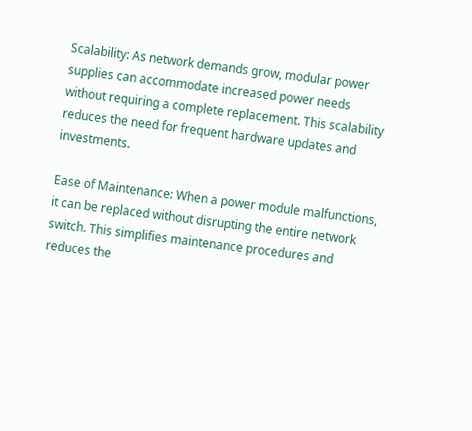Scalability: As network demands grow, modular power supplies can accommodate increased power needs without requiring a complete replacement. This scalability reduces the need for frequent hardware updates and investments.

Ease of Maintenance: When a power module malfunctions, it can be replaced without disrupting the entire network switch. This simplifies maintenance procedures and reduces the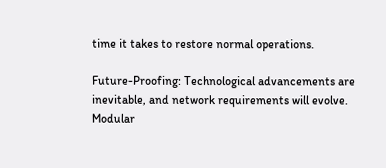time it takes to restore normal operations.

Future-Proofing: Technological advancements are inevitable, and network requirements will evolve. Modular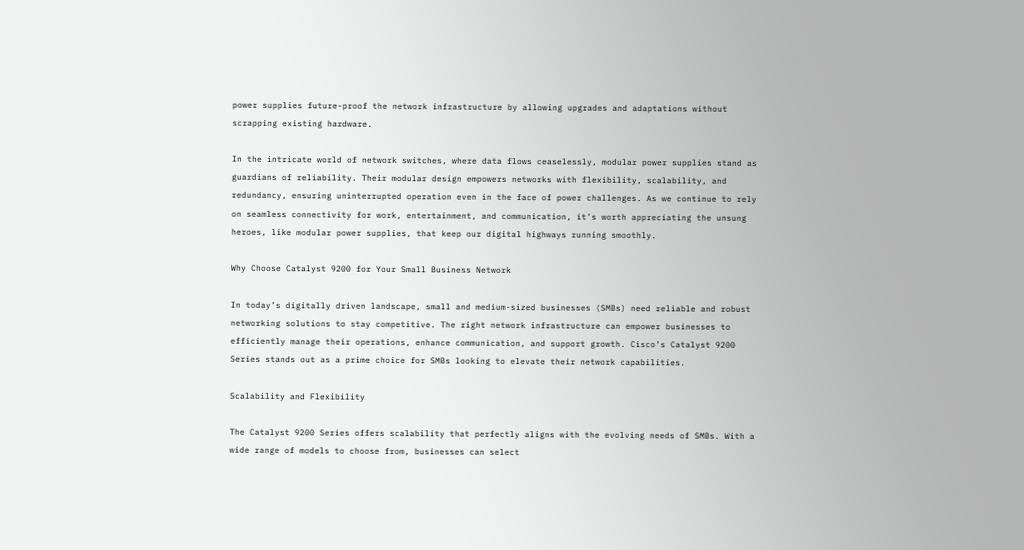power supplies future-proof the network infrastructure by allowing upgrades and adaptations without scrapping existing hardware.

In the intricate world of network switches, where data flows ceaselessly, modular power supplies stand as guardians of reliability. Their modular design empowers networks with flexibility, scalability, and redundancy, ensuring uninterrupted operation even in the face of power challenges. As we continue to rely on seamless connectivity for work, entertainment, and communication, it’s worth appreciating the unsung heroes, like modular power supplies, that keep our digital highways running smoothly.

Why Choose Catalyst 9200 for Your Small Business Network

In today’s digitally driven landscape, small and medium-sized businesses (SMBs) need reliable and robust networking solutions to stay competitive. The right network infrastructure can empower businesses to efficiently manage their operations, enhance communication, and support growth. Cisco’s Catalyst 9200 Series stands out as a prime choice for SMBs looking to elevate their network capabilities.

Scalability and Flexibility

The Catalyst 9200 Series offers scalability that perfectly aligns with the evolving needs of SMBs. With a wide range of models to choose from, businesses can select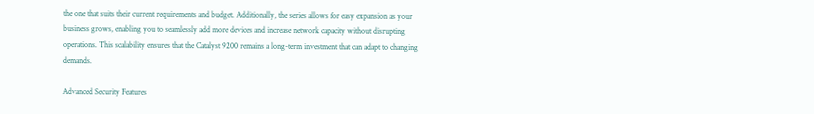the one that suits their current requirements and budget. Additionally, the series allows for easy expansion as your business grows, enabling you to seamlessly add more devices and increase network capacity without disrupting operations. This scalability ensures that the Catalyst 9200 remains a long-term investment that can adapt to changing demands.

Advanced Security Features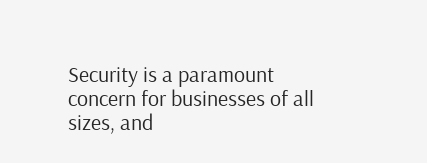Security is a paramount concern for businesses of all sizes, and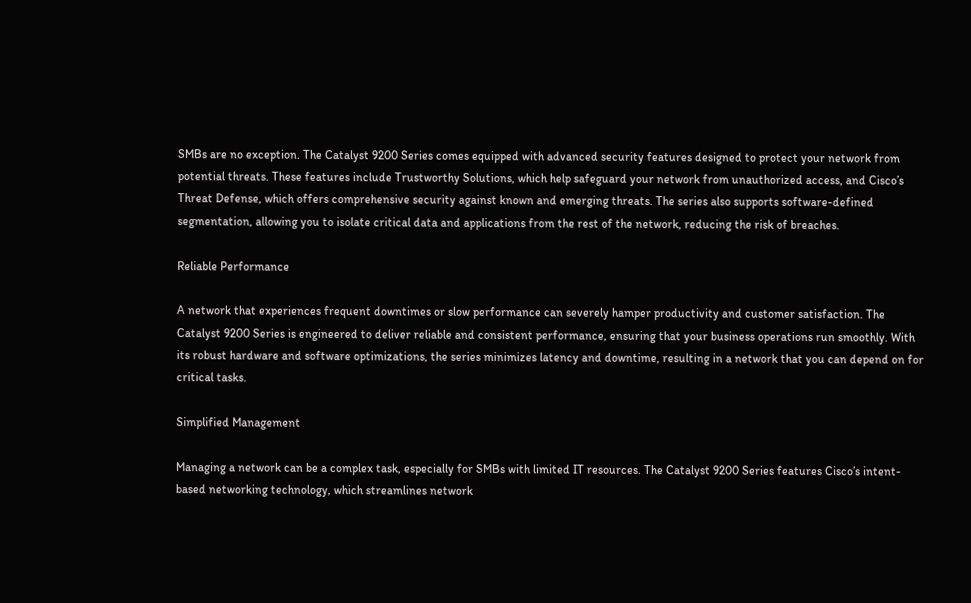SMBs are no exception. The Catalyst 9200 Series comes equipped with advanced security features designed to protect your network from potential threats. These features include Trustworthy Solutions, which help safeguard your network from unauthorized access, and Cisco’s Threat Defense, which offers comprehensive security against known and emerging threats. The series also supports software-defined segmentation, allowing you to isolate critical data and applications from the rest of the network, reducing the risk of breaches.

Reliable Performance

A network that experiences frequent downtimes or slow performance can severely hamper productivity and customer satisfaction. The Catalyst 9200 Series is engineered to deliver reliable and consistent performance, ensuring that your business operations run smoothly. With its robust hardware and software optimizations, the series minimizes latency and downtime, resulting in a network that you can depend on for critical tasks.

Simplified Management

Managing a network can be a complex task, especially for SMBs with limited IT resources. The Catalyst 9200 Series features Cisco’s intent-based networking technology, which streamlines network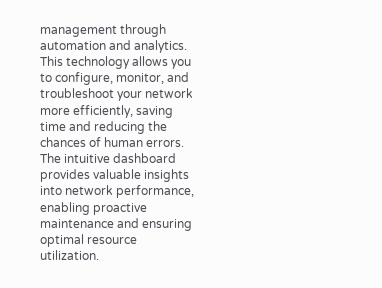management through automation and analytics. This technology allows you to configure, monitor, and troubleshoot your network more efficiently, saving time and reducing the chances of human errors. The intuitive dashboard provides valuable insights into network performance, enabling proactive maintenance and ensuring optimal resource utilization.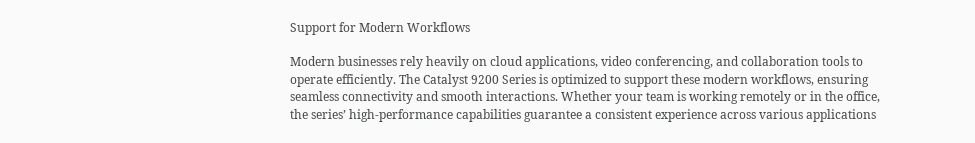Support for Modern Workflows

Modern businesses rely heavily on cloud applications, video conferencing, and collaboration tools to operate efficiently. The Catalyst 9200 Series is optimized to support these modern workflows, ensuring seamless connectivity and smooth interactions. Whether your team is working remotely or in the office, the series’ high-performance capabilities guarantee a consistent experience across various applications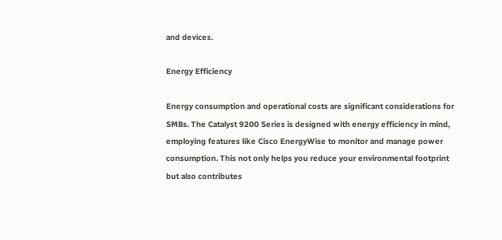and devices.

Energy Efficiency

Energy consumption and operational costs are significant considerations for SMBs. The Catalyst 9200 Series is designed with energy efficiency in mind, employing features like Cisco EnergyWise to monitor and manage power consumption. This not only helps you reduce your environmental footprint but also contributes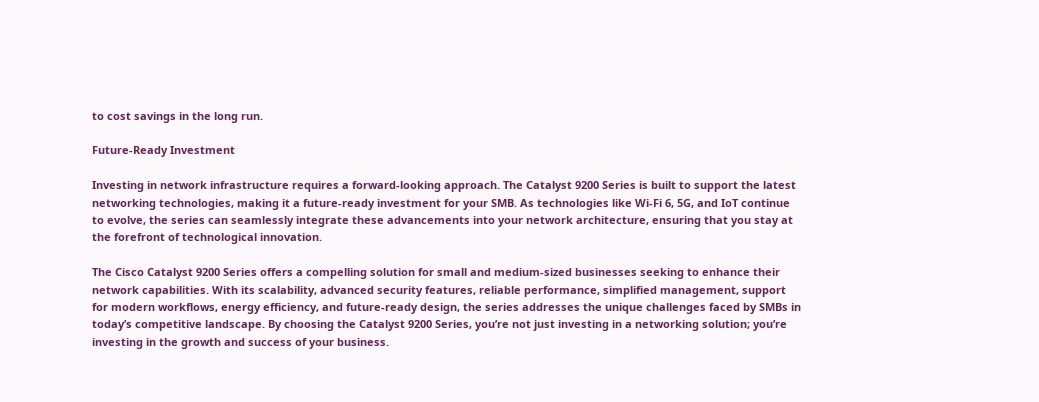to cost savings in the long run.

Future-Ready Investment

Investing in network infrastructure requires a forward-looking approach. The Catalyst 9200 Series is built to support the latest networking technologies, making it a future-ready investment for your SMB. As technologies like Wi-Fi 6, 5G, and IoT continue to evolve, the series can seamlessly integrate these advancements into your network architecture, ensuring that you stay at the forefront of technological innovation.

The Cisco Catalyst 9200 Series offers a compelling solution for small and medium-sized businesses seeking to enhance their network capabilities. With its scalability, advanced security features, reliable performance, simplified management, support for modern workflows, energy efficiency, and future-ready design, the series addresses the unique challenges faced by SMBs in today’s competitive landscape. By choosing the Catalyst 9200 Series, you’re not just investing in a networking solution; you’re investing in the growth and success of your business.